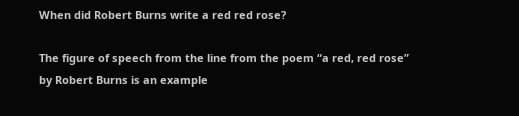When did Robert Burns write a red red rose?

The figure of speech from the line from the poem “a red, red rose” by Robert Burns is an example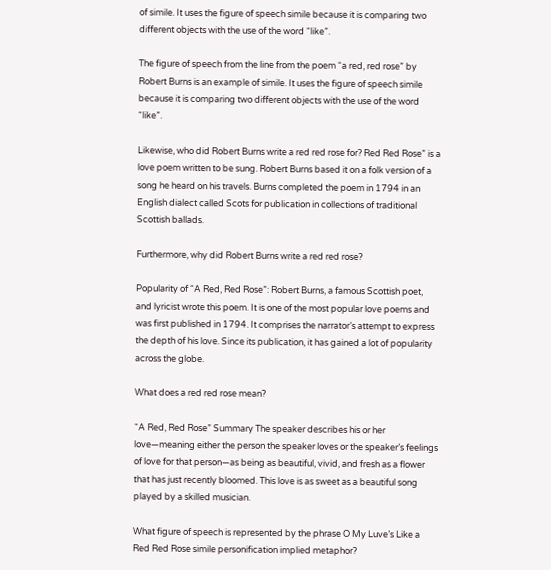of simile. It uses the figure of speech simile because it is comparing two different objects with the use of the word “like”.

The figure of speech from the line from the poem “a red, red rose” by Robert Burns is an example of simile. It uses the figure of speech simile because it is comparing two different objects with the use of the word “like”.

Likewise, who did Robert Burns write a red red rose for? Red Red Rose” is a love poem written to be sung. Robert Burns based it on a folk version of a song he heard on his travels. Burns completed the poem in 1794 in an English dialect called Scots for publication in collections of traditional Scottish ballads.

Furthermore, why did Robert Burns write a red red rose?

Popularity of “A Red, Red Rose”: Robert Burns, a famous Scottish poet, and lyricist wrote this poem. It is one of the most popular love poems and was first published in 1794. It comprises the narrator’s attempt to express the depth of his love. Since its publication, it has gained a lot of popularity across the globe.

What does a red red rose mean?

“A Red, Red Rose” Summary The speaker describes his or her love—meaning either the person the speaker loves or the speaker’s feelings of love for that person—as being as beautiful, vivid, and fresh as a flower that has just recently bloomed. This love is as sweet as a beautiful song played by a skilled musician.

What figure of speech is represented by the phrase O My Luve’s Like a Red Red Rose simile personification implied metaphor?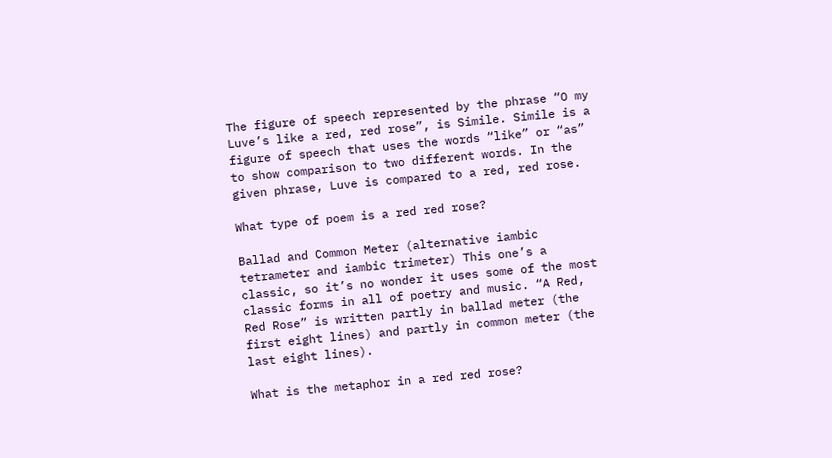The figure of speech represented by the phrase “O my Luve’s like a red, red rose”, is Simile. Simile is a figure of speech that uses the words “like” or “as” to show comparison to two different words. In the given phrase, Luve is compared to a red, red rose.

What type of poem is a red red rose?

Ballad and Common Meter (alternative iambic tetrameter and iambic trimeter) This one’s a classic, so it’s no wonder it uses some of the most classic forms in all of poetry and music. “A Red, Red Rose” is written partly in ballad meter (the first eight lines) and partly in common meter (the last eight lines).

What is the metaphor in a red red rose?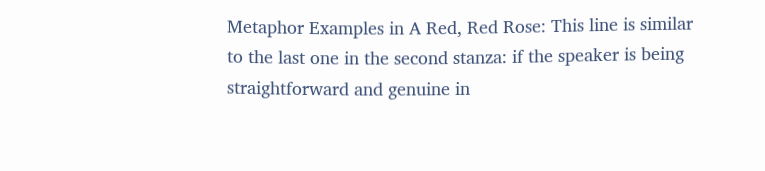Metaphor Examples in A Red, Red Rose: This line is similar to the last one in the second stanza: if the speaker is being straightforward and genuine in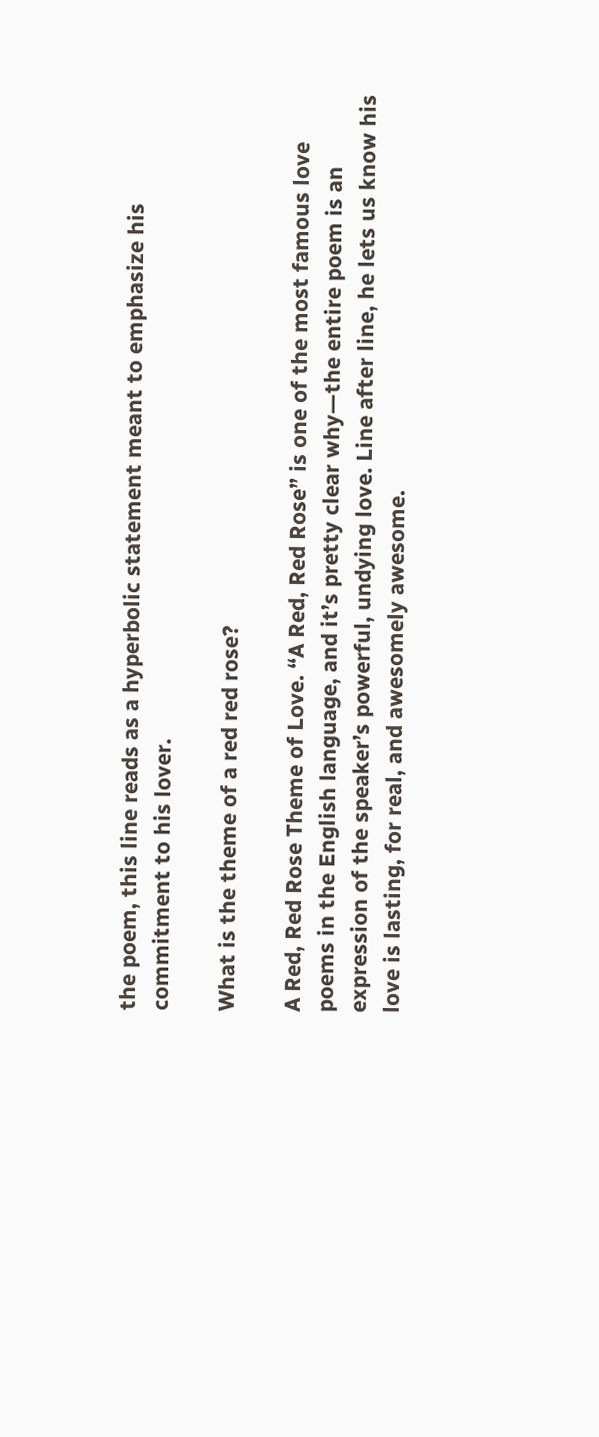the poem, this line reads as a hyperbolic statement meant to emphasize his commitment to his lover.

What is the theme of a red red rose?

A Red, Red Rose Theme of Love. “A Red, Red Rose” is one of the most famous love poems in the English language, and it’s pretty clear why—the entire poem is an expression of the speaker’s powerful, undying love. Line after line, he lets us know his love is lasting, for real, and awesomely awesome.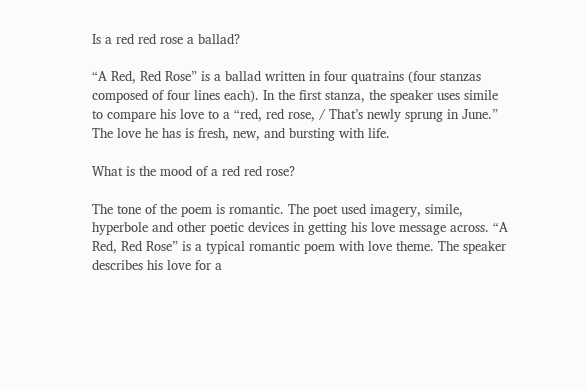Is a red red rose a ballad?

“A Red, Red Rose” is a ballad written in four quatrains (four stanzas composed of four lines each). In the first stanza, the speaker uses simile to compare his love to a “red, red rose, / That’s newly sprung in June.” The love he has is fresh, new, and bursting with life.

What is the mood of a red red rose?

The tone of the poem is romantic. The poet used imagery, simile, hyperbole and other poetic devices in getting his love message across. “A Red, Red Rose” is a typical romantic poem with love theme. The speaker describes his love for a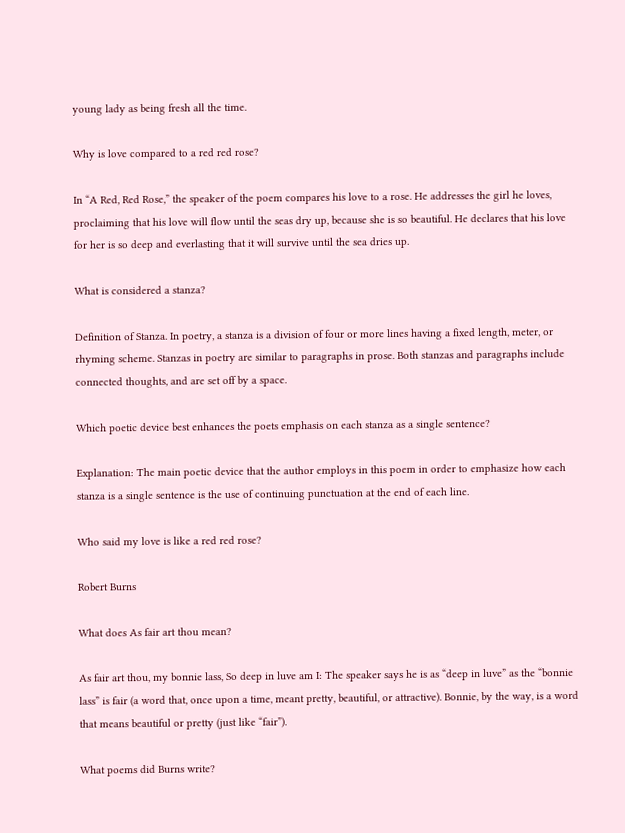young lady as being fresh all the time.

Why is love compared to a red red rose?

In “A Red, Red Rose,” the speaker of the poem compares his love to a rose. He addresses the girl he loves, proclaiming that his love will flow until the seas dry up, because she is so beautiful. He declares that his love for her is so deep and everlasting that it will survive until the sea dries up.

What is considered a stanza?

Definition of Stanza. In poetry, a stanza is a division of four or more lines having a fixed length, meter, or rhyming scheme. Stanzas in poetry are similar to paragraphs in prose. Both stanzas and paragraphs include connected thoughts, and are set off by a space.

Which poetic device best enhances the poets emphasis on each stanza as a single sentence?

Explanation: The main poetic device that the author employs in this poem in order to emphasize how each stanza is a single sentence is the use of continuing punctuation at the end of each line.

Who said my love is like a red red rose?

Robert Burns

What does As fair art thou mean?

As fair art thou, my bonnie lass, So deep in luve am I: The speaker says he is as “deep in luve” as the “bonnie lass” is fair (a word that, once upon a time, meant pretty, beautiful, or attractive). Bonnie, by the way, is a word that means beautiful or pretty (just like “fair”).

What poems did Burns write?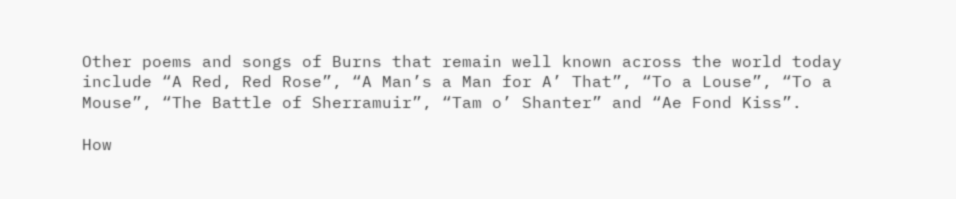Other poems and songs of Burns that remain well known across the world today include “A Red, Red Rose”, “A Man’s a Man for A’ That”, “To a Louse”, “To a Mouse”, “The Battle of Sherramuir”, “Tam o’ Shanter” and “Ae Fond Kiss”.

How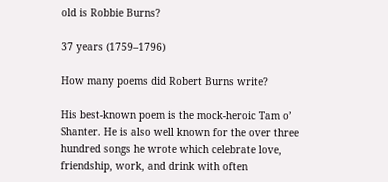old is Robbie Burns?

37 years (1759–1796)

How many poems did Robert Burns write?

His best-known poem is the mock-heroic Tam o’ Shanter. He is also well known for the over three hundred songs he wrote which celebrate love, friendship, work, and drink with often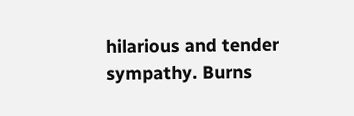hilarious and tender sympathy. Burns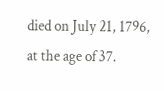died on July 21, 1796, at the age of 37.